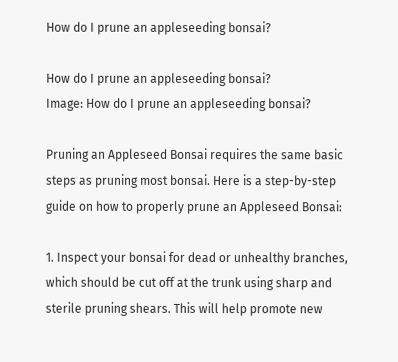How do I prune an appleseeding bonsai?

How do I prune an appleseeding bonsai?
Image: How do I prune an appleseeding bonsai?

Pruning an Appleseed Bonsai requires the same basic steps as pruning most bonsai. Here is a step-by-step guide on how to properly prune an Appleseed Bonsai:

1. Inspect your bonsai for dead or unhealthy branches, which should be cut off at the trunk using sharp and sterile pruning shears. This will help promote new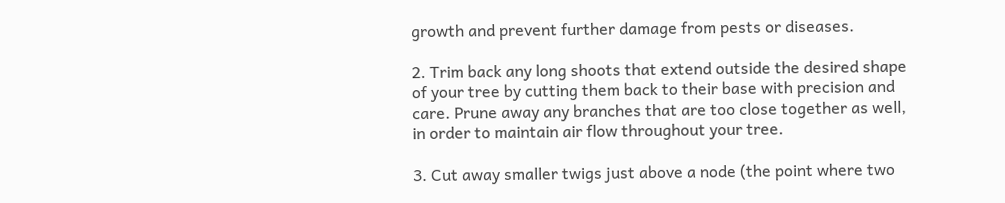growth and prevent further damage from pests or diseases.

2. Trim back any long shoots that extend outside the desired shape of your tree by cutting them back to their base with precision and care. Prune away any branches that are too close together as well, in order to maintain air flow throughout your tree.

3. Cut away smaller twigs just above a node (the point where two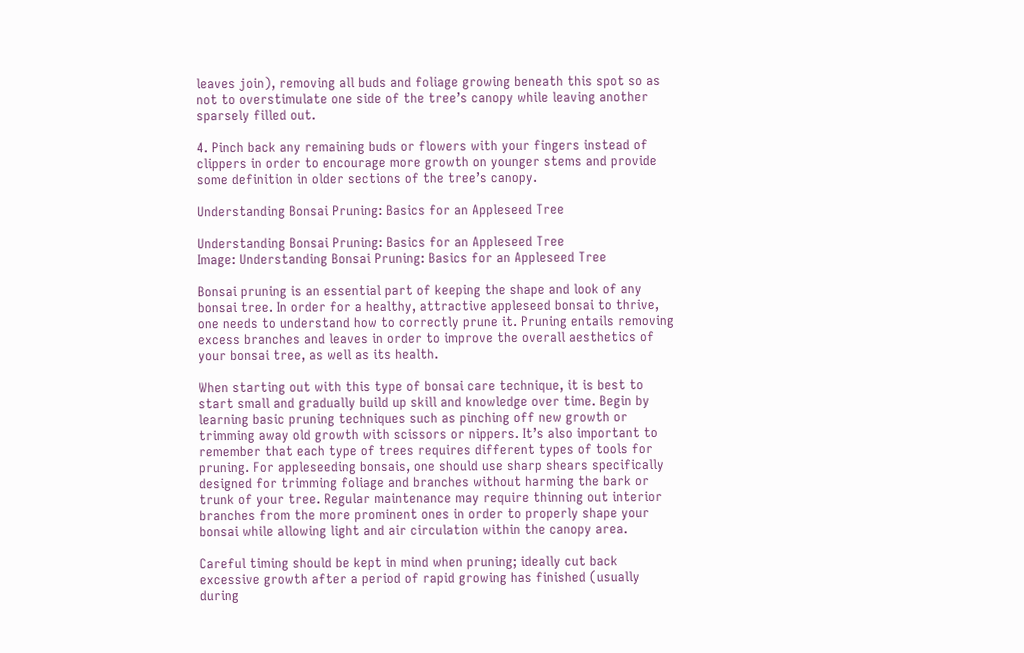leaves join), removing all buds and foliage growing beneath this spot so as not to overstimulate one side of the tree’s canopy while leaving another sparsely filled out.

4. Pinch back any remaining buds or flowers with your fingers instead of clippers in order to encourage more growth on younger stems and provide some definition in older sections of the tree’s canopy.

Understanding Bonsai Pruning: Basics for an Appleseed Tree

Understanding Bonsai Pruning: Basics for an Appleseed Tree
Image: Understanding Bonsai Pruning: Basics for an Appleseed Tree

Bonsai pruning is an essential part of keeping the shape and look of any bonsai tree. In order for a healthy, attractive appleseed bonsai to thrive, one needs to understand how to correctly prune it. Pruning entails removing excess branches and leaves in order to improve the overall aesthetics of your bonsai tree, as well as its health.

When starting out with this type of bonsai care technique, it is best to start small and gradually build up skill and knowledge over time. Begin by learning basic pruning techniques such as pinching off new growth or trimming away old growth with scissors or nippers. It’s also important to remember that each type of trees requires different types of tools for pruning. For appleseeding bonsais, one should use sharp shears specifically designed for trimming foliage and branches without harming the bark or trunk of your tree. Regular maintenance may require thinning out interior branches from the more prominent ones in order to properly shape your bonsai while allowing light and air circulation within the canopy area.

Careful timing should be kept in mind when pruning; ideally cut back excessive growth after a period of rapid growing has finished (usually during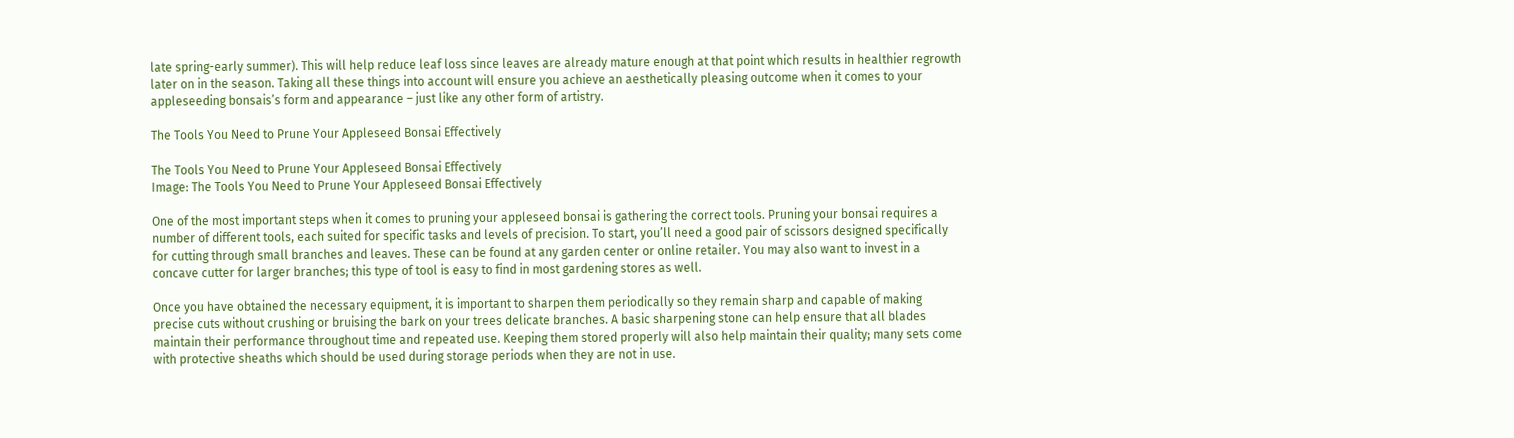late spring-early summer). This will help reduce leaf loss since leaves are already mature enough at that point which results in healthier regrowth later on in the season. Taking all these things into account will ensure you achieve an aesthetically pleasing outcome when it comes to your appleseeding bonsais’s form and appearance – just like any other form of artistry.

The Tools You Need to Prune Your Appleseed Bonsai Effectively

The Tools You Need to Prune Your Appleseed Bonsai Effectively
Image: The Tools You Need to Prune Your Appleseed Bonsai Effectively

One of the most important steps when it comes to pruning your appleseed bonsai is gathering the correct tools. Pruning your bonsai requires a number of different tools, each suited for specific tasks and levels of precision. To start, you’ll need a good pair of scissors designed specifically for cutting through small branches and leaves. These can be found at any garden center or online retailer. You may also want to invest in a concave cutter for larger branches; this type of tool is easy to find in most gardening stores as well.

Once you have obtained the necessary equipment, it is important to sharpen them periodically so they remain sharp and capable of making precise cuts without crushing or bruising the bark on your trees delicate branches. A basic sharpening stone can help ensure that all blades maintain their performance throughout time and repeated use. Keeping them stored properly will also help maintain their quality; many sets come with protective sheaths which should be used during storage periods when they are not in use.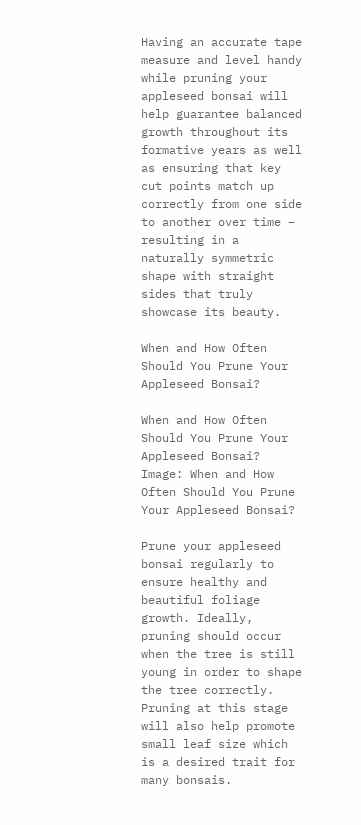Having an accurate tape measure and level handy while pruning your appleseed bonsai will help guarantee balanced growth throughout its formative years as well as ensuring that key cut points match up correctly from one side to another over time – resulting in a naturally symmetric shape with straight sides that truly showcase its beauty.

When and How Often Should You Prune Your Appleseed Bonsai?

When and How Often Should You Prune Your Appleseed Bonsai?
Image: When and How Often Should You Prune Your Appleseed Bonsai?

Prune your appleseed bonsai regularly to ensure healthy and beautiful foliage growth. Ideally, pruning should occur when the tree is still young in order to shape the tree correctly. Pruning at this stage will also help promote small leaf size which is a desired trait for many bonsais.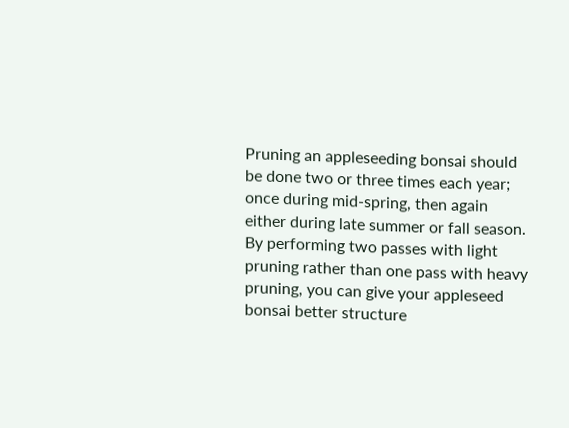Pruning an appleseeding bonsai should be done two or three times each year; once during mid-spring, then again either during late summer or fall season. By performing two passes with light pruning rather than one pass with heavy pruning, you can give your appleseed bonsai better structure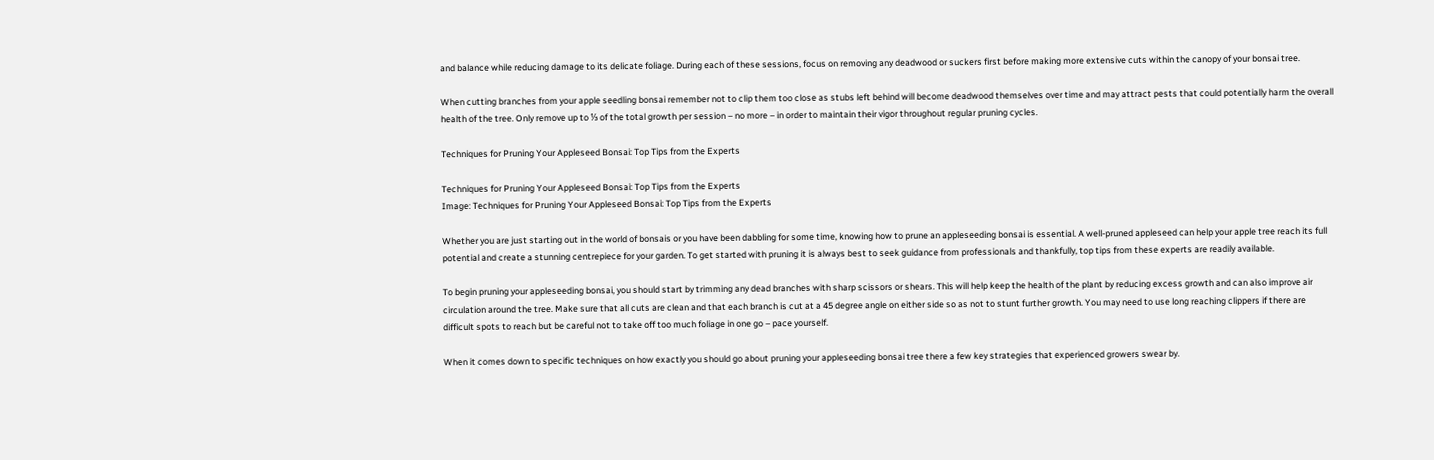and balance while reducing damage to its delicate foliage. During each of these sessions, focus on removing any deadwood or suckers first before making more extensive cuts within the canopy of your bonsai tree.

When cutting branches from your apple seedling bonsai remember not to clip them too close as stubs left behind will become deadwood themselves over time and may attract pests that could potentially harm the overall health of the tree. Only remove up to ⅓ of the total growth per session – no more – in order to maintain their vigor throughout regular pruning cycles.

Techniques for Pruning Your Appleseed Bonsai: Top Tips from the Experts

Techniques for Pruning Your Appleseed Bonsai: Top Tips from the Experts
Image: Techniques for Pruning Your Appleseed Bonsai: Top Tips from the Experts

Whether you are just starting out in the world of bonsais or you have been dabbling for some time, knowing how to prune an appleseeding bonsai is essential. A well-pruned appleseed can help your apple tree reach its full potential and create a stunning centrepiece for your garden. To get started with pruning it is always best to seek guidance from professionals and thankfully, top tips from these experts are readily available.

To begin pruning your appleseeding bonsai, you should start by trimming any dead branches with sharp scissors or shears. This will help keep the health of the plant by reducing excess growth and can also improve air circulation around the tree. Make sure that all cuts are clean and that each branch is cut at a 45 degree angle on either side so as not to stunt further growth. You may need to use long reaching clippers if there are difficult spots to reach but be careful not to take off too much foliage in one go – pace yourself.

When it comes down to specific techniques on how exactly you should go about pruning your appleseeding bonsai tree there a few key strategies that experienced growers swear by.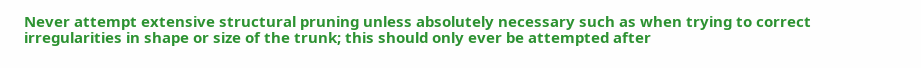Never attempt extensive structural pruning unless absolutely necessary such as when trying to correct irregularities in shape or size of the trunk; this should only ever be attempted after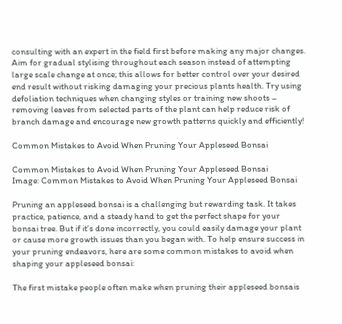consulting with an expert in the field first before making any major changes. Aim for gradual stylising throughout each season instead of attempting large scale change at once; this allows for better control over your desired end result without risking damaging your precious plants health. Try using defoliation techniques when changing styles or training new shoots – removing leaves from selected parts of the plant can help reduce risk of branch damage and encourage new growth patterns quickly and efficiently!

Common Mistakes to Avoid When Pruning Your Appleseed Bonsai

Common Mistakes to Avoid When Pruning Your Appleseed Bonsai
Image: Common Mistakes to Avoid When Pruning Your Appleseed Bonsai

Pruning an appleseed bonsai is a challenging but rewarding task. It takes practice, patience, and a steady hand to get the perfect shape for your bonsai tree. But if it’s done incorrectly, you could easily damage your plant or cause more growth issues than you began with. To help ensure success in your pruning endeavors, here are some common mistakes to avoid when shaping your appleseed bonsai:

The first mistake people often make when pruning their appleseed bonsais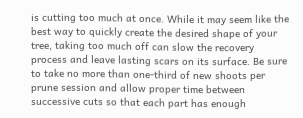is cutting too much at once. While it may seem like the best way to quickly create the desired shape of your tree, taking too much off can slow the recovery process and leave lasting scars on its surface. Be sure to take no more than one-third of new shoots per prune session and allow proper time between successive cuts so that each part has enough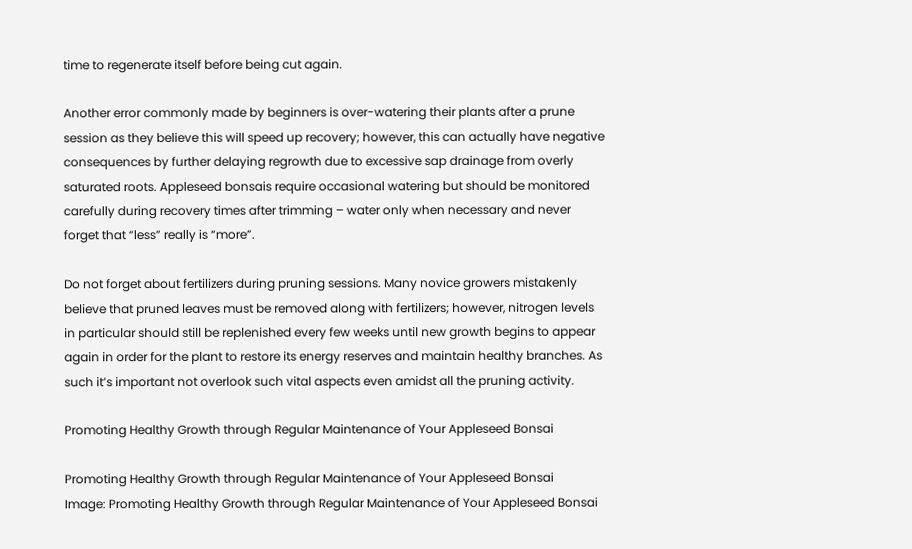time to regenerate itself before being cut again.

Another error commonly made by beginners is over-watering their plants after a prune session as they believe this will speed up recovery; however, this can actually have negative consequences by further delaying regrowth due to excessive sap drainage from overly saturated roots. Appleseed bonsais require occasional watering but should be monitored carefully during recovery times after trimming – water only when necessary and never forget that “less” really is “more”.

Do not forget about fertilizers during pruning sessions. Many novice growers mistakenly believe that pruned leaves must be removed along with fertilizers; however, nitrogen levels in particular should still be replenished every few weeks until new growth begins to appear again in order for the plant to restore its energy reserves and maintain healthy branches. As such it’s important not overlook such vital aspects even amidst all the pruning activity.

Promoting Healthy Growth through Regular Maintenance of Your Appleseed Bonsai

Promoting Healthy Growth through Regular Maintenance of Your Appleseed Bonsai
Image: Promoting Healthy Growth through Regular Maintenance of Your Appleseed Bonsai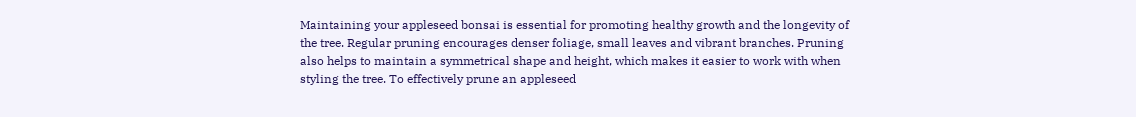Maintaining your appleseed bonsai is essential for promoting healthy growth and the longevity of the tree. Regular pruning encourages denser foliage, small leaves and vibrant branches. Pruning also helps to maintain a symmetrical shape and height, which makes it easier to work with when styling the tree. To effectively prune an appleseed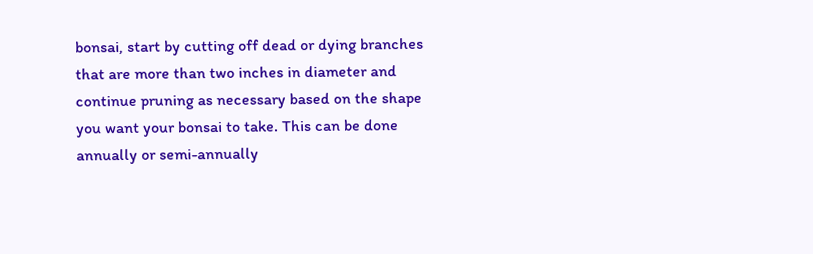bonsai, start by cutting off dead or dying branches that are more than two inches in diameter and continue pruning as necessary based on the shape you want your bonsai to take. This can be done annually or semi-annually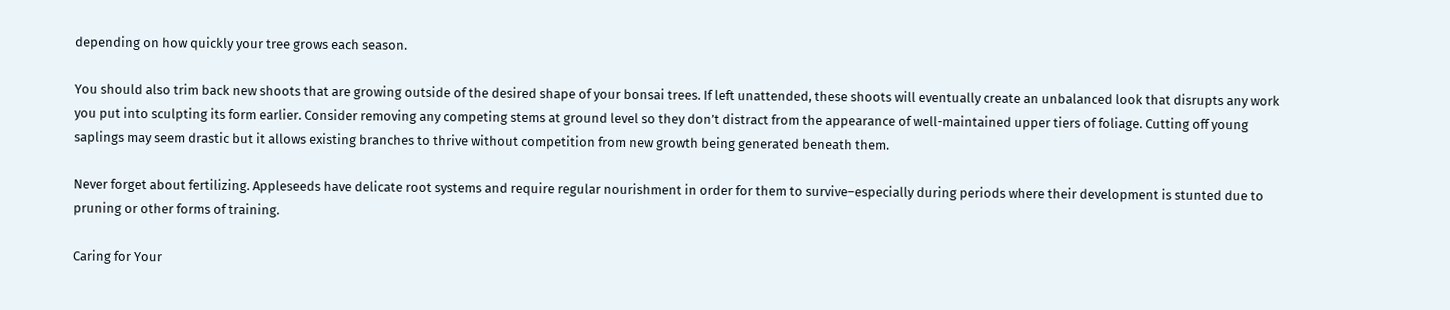depending on how quickly your tree grows each season.

You should also trim back new shoots that are growing outside of the desired shape of your bonsai trees. If left unattended, these shoots will eventually create an unbalanced look that disrupts any work you put into sculpting its form earlier. Consider removing any competing stems at ground level so they don’t distract from the appearance of well-maintained upper tiers of foliage. Cutting off young saplings may seem drastic but it allows existing branches to thrive without competition from new growth being generated beneath them.

Never forget about fertilizing. Appleseeds have delicate root systems and require regular nourishment in order for them to survive–especially during periods where their development is stunted due to pruning or other forms of training.

Caring for Your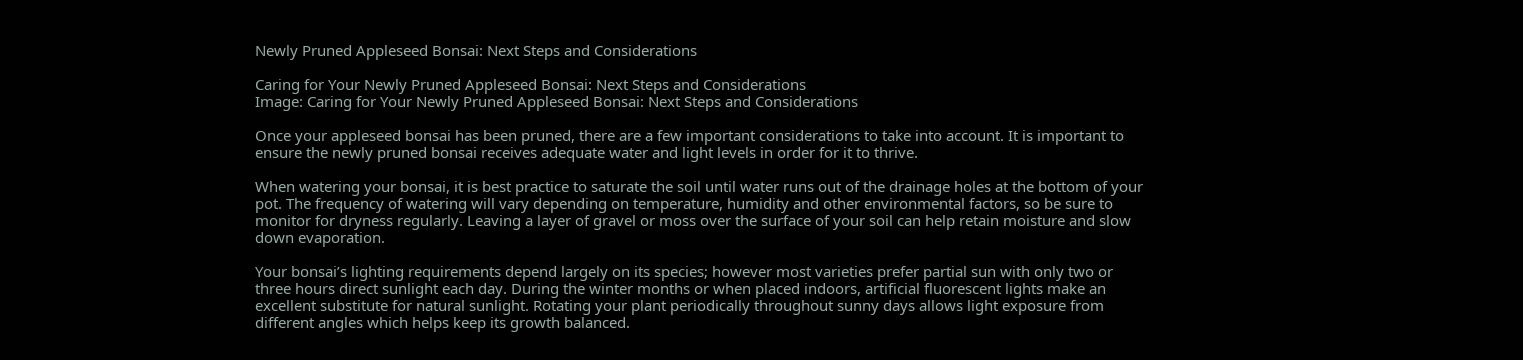Newly Pruned Appleseed Bonsai: Next Steps and Considerations

Caring for Your Newly Pruned Appleseed Bonsai: Next Steps and Considerations
Image: Caring for Your Newly Pruned Appleseed Bonsai: Next Steps and Considerations

Once your appleseed bonsai has been pruned, there are a few important considerations to take into account. It is important to ensure the newly pruned bonsai receives adequate water and light levels in order for it to thrive.

When watering your bonsai, it is best practice to saturate the soil until water runs out of the drainage holes at the bottom of your pot. The frequency of watering will vary depending on temperature, humidity and other environmental factors, so be sure to monitor for dryness regularly. Leaving a layer of gravel or moss over the surface of your soil can help retain moisture and slow down evaporation.

Your bonsai’s lighting requirements depend largely on its species; however most varieties prefer partial sun with only two or three hours direct sunlight each day. During the winter months or when placed indoors, artificial fluorescent lights make an excellent substitute for natural sunlight. Rotating your plant periodically throughout sunny days allows light exposure from different angles which helps keep its growth balanced.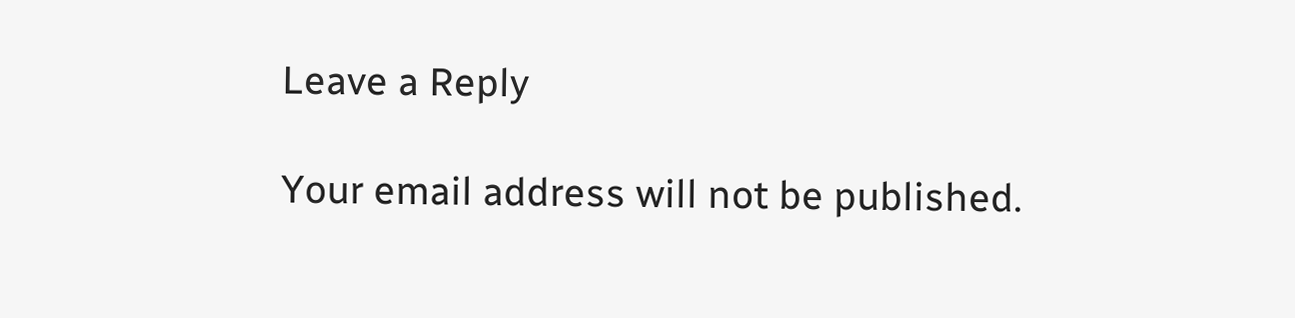Leave a Reply

Your email address will not be published.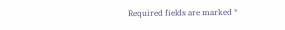Required fields are marked *